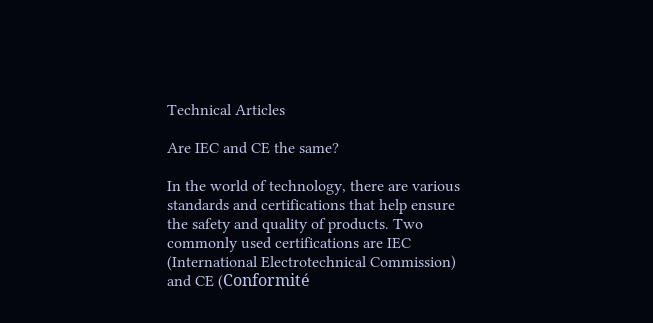Technical Articles

Are IEC and CE the same?

In the world of technology, there are various standards and certifications that help ensure the safety and quality of products. Two commonly used certifications are IEC (International Electrotechnical Commission) and CE (Conformité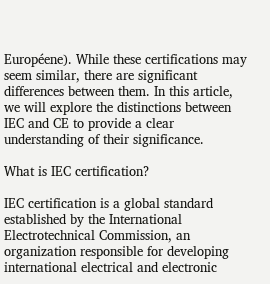Européene). While these certifications may seem similar, there are significant differences between them. In this article, we will explore the distinctions between IEC and CE to provide a clear understanding of their significance.

What is IEC certification?

IEC certification is a global standard established by the International Electrotechnical Commission, an organization responsible for developing international electrical and electronic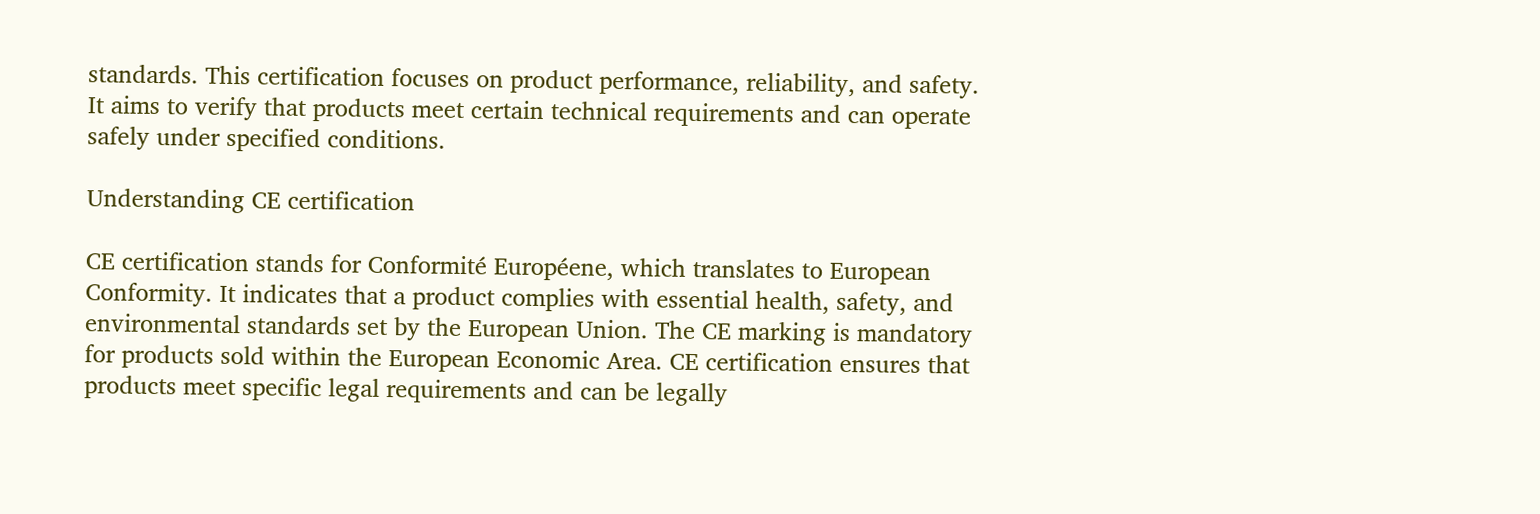standards. This certification focuses on product performance, reliability, and safety. It aims to verify that products meet certain technical requirements and can operate safely under specified conditions.

Understanding CE certification

CE certification stands for Conformité Européene, which translates to European Conformity. It indicates that a product complies with essential health, safety, and environmental standards set by the European Union. The CE marking is mandatory for products sold within the European Economic Area. CE certification ensures that products meet specific legal requirements and can be legally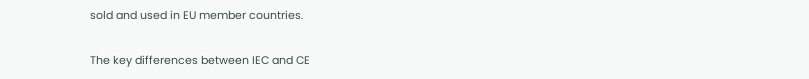sold and used in EU member countries.

The key differences between IEC and CE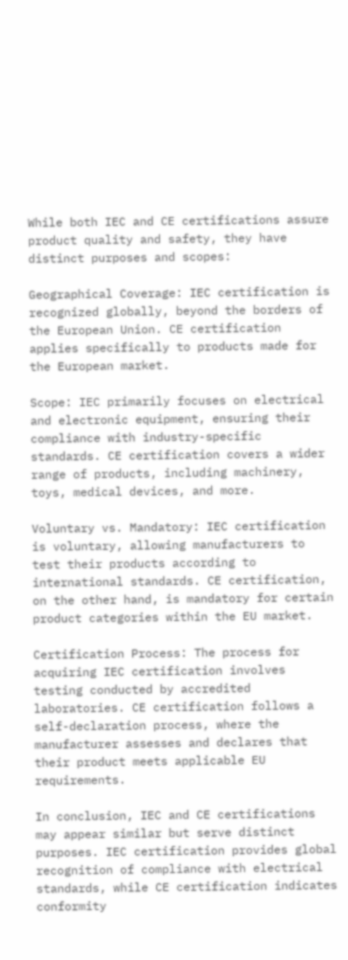While both IEC and CE certifications assure product quality and safety, they have distinct purposes and scopes:

Geographical Coverage: IEC certification is recognized globally, beyond the borders of the European Union. CE certification applies specifically to products made for the European market.

Scope: IEC primarily focuses on electrical and electronic equipment, ensuring their compliance with industry-specific standards. CE certification covers a wider range of products, including machinery, toys, medical devices, and more.

Voluntary vs. Mandatory: IEC certification is voluntary, allowing manufacturers to test their products according to international standards. CE certification, on the other hand, is mandatory for certain product categories within the EU market.

Certification Process: The process for acquiring IEC certification involves testing conducted by accredited laboratories. CE certification follows a self-declaration process, where the manufacturer assesses and declares that their product meets applicable EU requirements.

In conclusion, IEC and CE certifications may appear similar but serve distinct purposes. IEC certification provides global recognition of compliance with electrical standards, while CE certification indicates conformity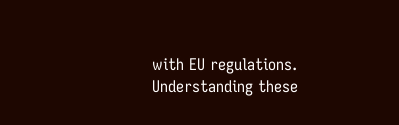with EU regulations. Understanding these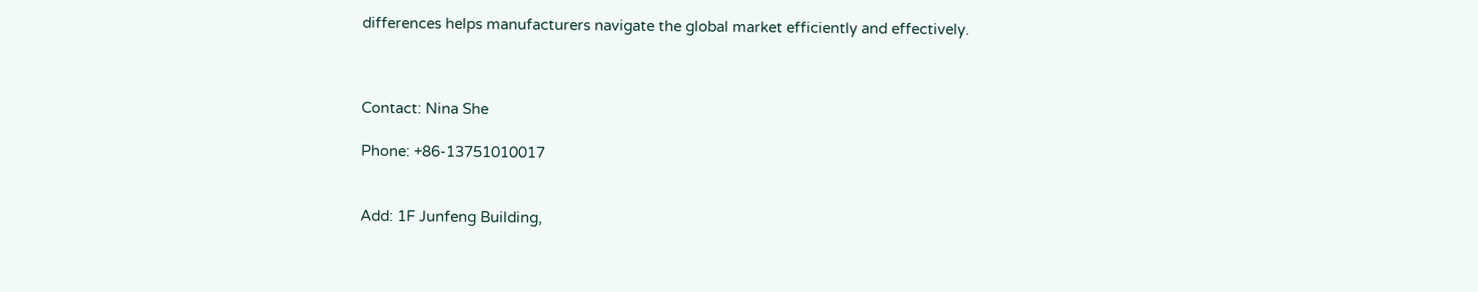differences helps manufacturers navigate the global market efficiently and effectively.



Contact: Nina She

Phone: +86-13751010017


Add: 1F Junfeng Building,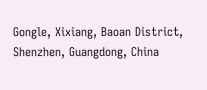Gongle, Xixiang, Baoan District, Shenzhen, Guangdong, China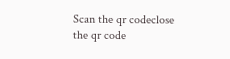Scan the qr codeclose
the qr code